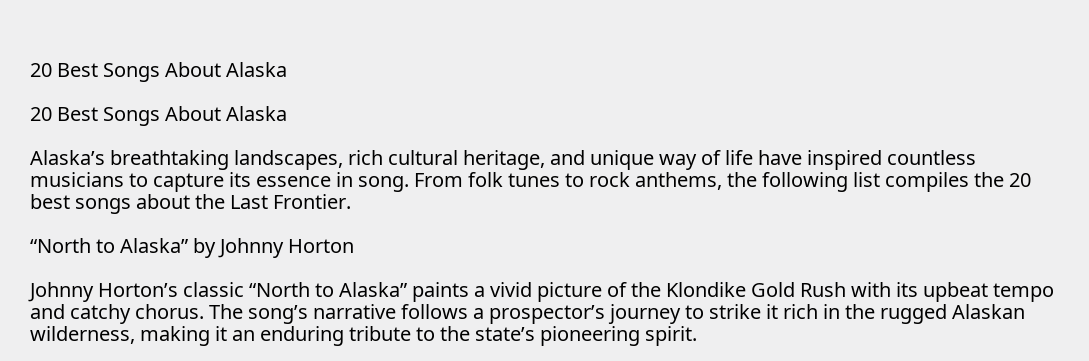20 Best Songs About Alaska

20 Best Songs About Alaska

Alaska’s breathtaking landscapes, rich cultural heritage, and unique way of life have inspired countless musicians to capture its essence in song. From folk tunes to rock anthems, the following list compiles the 20 best songs about the Last Frontier.

“North to Alaska” by Johnny Horton

Johnny Horton’s classic “North to Alaska” paints a vivid picture of the Klondike Gold Rush with its upbeat tempo and catchy chorus. The song’s narrative follows a prospector’s journey to strike it rich in the rugged Alaskan wilderness, making it an enduring tribute to the state’s pioneering spirit.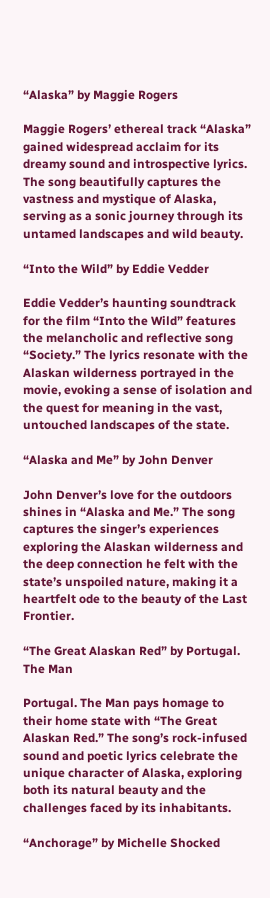“Alaska” by Maggie Rogers

Maggie Rogers’ ethereal track “Alaska” gained widespread acclaim for its dreamy sound and introspective lyrics. The song beautifully captures the vastness and mystique of Alaska, serving as a sonic journey through its untamed landscapes and wild beauty.

“Into the Wild” by Eddie Vedder

Eddie Vedder’s haunting soundtrack for the film “Into the Wild” features the melancholic and reflective song “Society.” The lyrics resonate with the Alaskan wilderness portrayed in the movie, evoking a sense of isolation and the quest for meaning in the vast, untouched landscapes of the state.

“Alaska and Me” by John Denver

John Denver’s love for the outdoors shines in “Alaska and Me.” The song captures the singer’s experiences exploring the Alaskan wilderness and the deep connection he felt with the state’s unspoiled nature, making it a heartfelt ode to the beauty of the Last Frontier.

“The Great Alaskan Red” by Portugal. The Man

Portugal. The Man pays homage to their home state with “The Great Alaskan Red.” The song’s rock-infused sound and poetic lyrics celebrate the unique character of Alaska, exploring both its natural beauty and the challenges faced by its inhabitants.

“Anchorage” by Michelle Shocked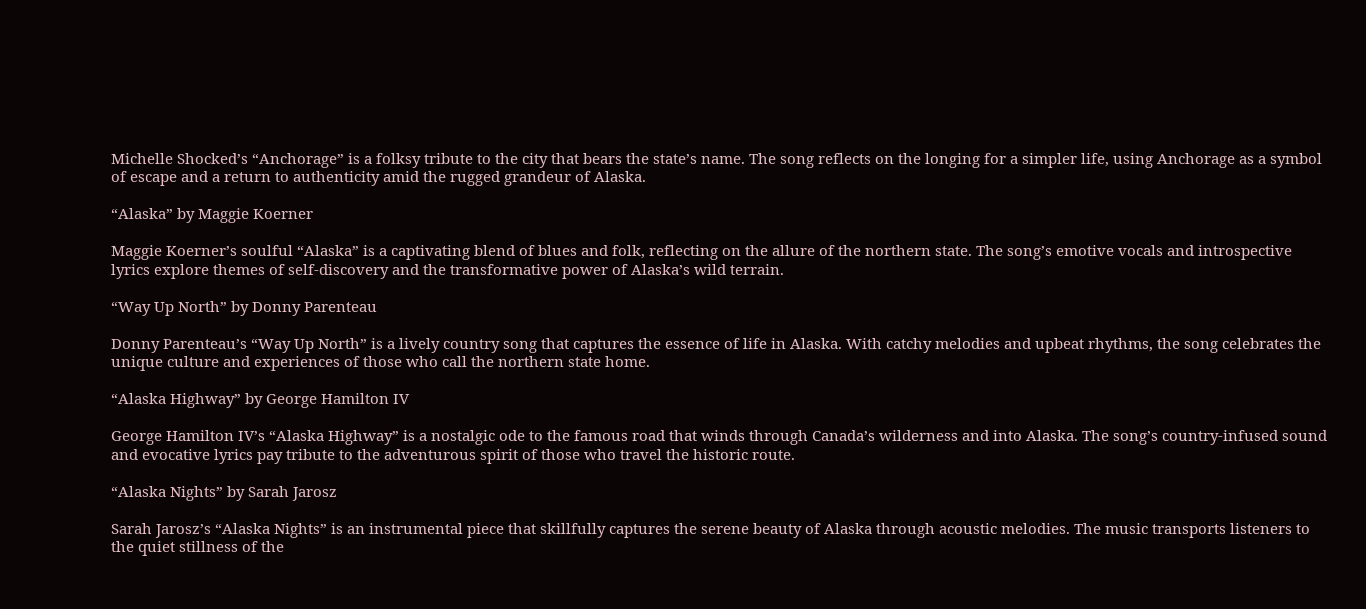Michelle Shocked’s “Anchorage” is a folksy tribute to the city that bears the state’s name. The song reflects on the longing for a simpler life, using Anchorage as a symbol of escape and a return to authenticity amid the rugged grandeur of Alaska.

“Alaska” by Maggie Koerner

Maggie Koerner’s soulful “Alaska” is a captivating blend of blues and folk, reflecting on the allure of the northern state. The song’s emotive vocals and introspective lyrics explore themes of self-discovery and the transformative power of Alaska’s wild terrain.

“Way Up North” by Donny Parenteau

Donny Parenteau’s “Way Up North” is a lively country song that captures the essence of life in Alaska. With catchy melodies and upbeat rhythms, the song celebrates the unique culture and experiences of those who call the northern state home.

“Alaska Highway” by George Hamilton IV

George Hamilton IV’s “Alaska Highway” is a nostalgic ode to the famous road that winds through Canada’s wilderness and into Alaska. The song’s country-infused sound and evocative lyrics pay tribute to the adventurous spirit of those who travel the historic route.

“Alaska Nights” by Sarah Jarosz

Sarah Jarosz’s “Alaska Nights” is an instrumental piece that skillfully captures the serene beauty of Alaska through acoustic melodies. The music transports listeners to the quiet stillness of the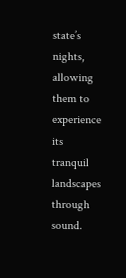state’s nights, allowing them to experience its tranquil landscapes through sound.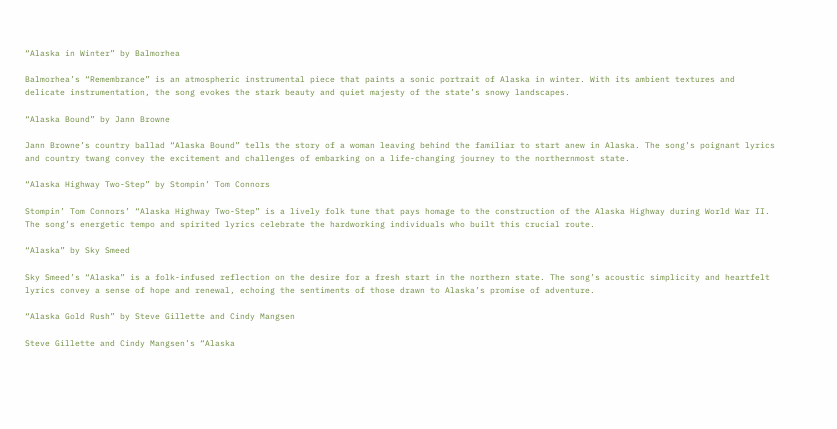“Alaska in Winter” by Balmorhea

Balmorhea’s “Remembrance” is an atmospheric instrumental piece that paints a sonic portrait of Alaska in winter. With its ambient textures and delicate instrumentation, the song evokes the stark beauty and quiet majesty of the state’s snowy landscapes.

“Alaska Bound” by Jann Browne

Jann Browne’s country ballad “Alaska Bound” tells the story of a woman leaving behind the familiar to start anew in Alaska. The song’s poignant lyrics and country twang convey the excitement and challenges of embarking on a life-changing journey to the northernmost state.

“Alaska Highway Two-Step” by Stompin’ Tom Connors

Stompin’ Tom Connors’ “Alaska Highway Two-Step” is a lively folk tune that pays homage to the construction of the Alaska Highway during World War II. The song’s energetic tempo and spirited lyrics celebrate the hardworking individuals who built this crucial route.

“Alaska” by Sky Smeed

Sky Smeed’s “Alaska” is a folk-infused reflection on the desire for a fresh start in the northern state. The song’s acoustic simplicity and heartfelt lyrics convey a sense of hope and renewal, echoing the sentiments of those drawn to Alaska’s promise of adventure.

“Alaska Gold Rush” by Steve Gillette and Cindy Mangsen

Steve Gillette and Cindy Mangsen’s “Alaska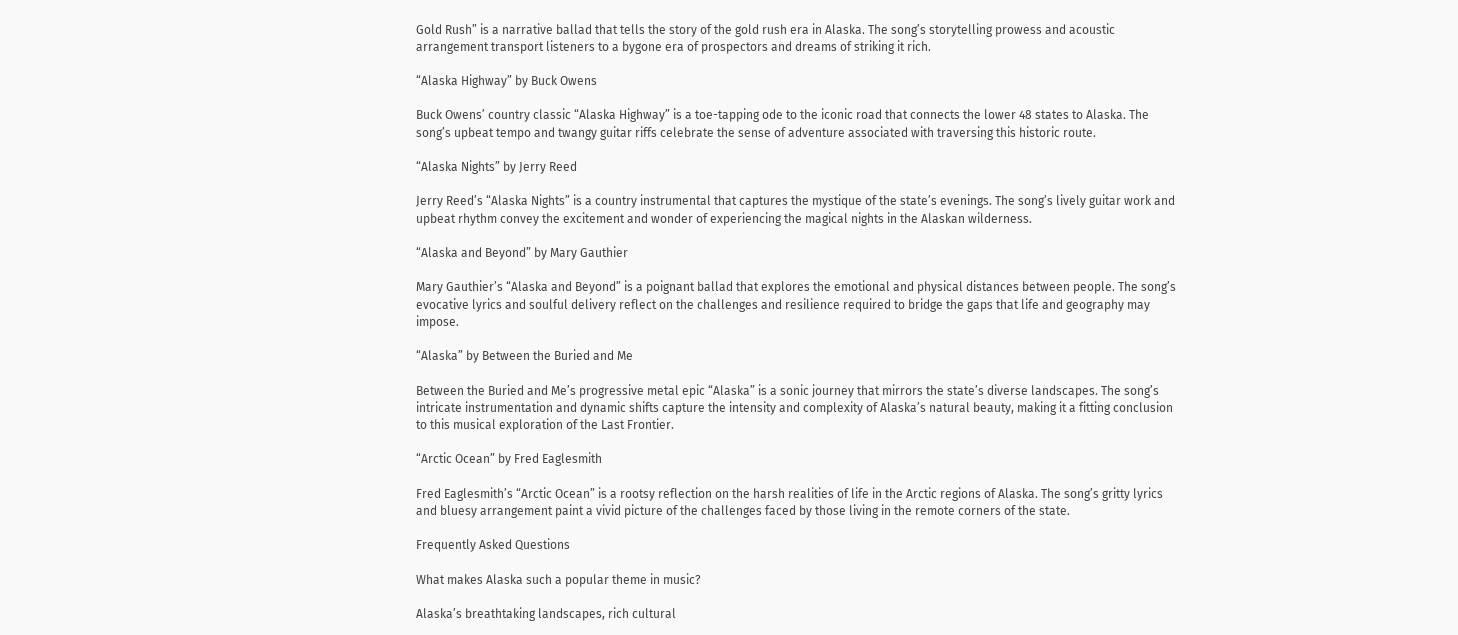Gold Rush” is a narrative ballad that tells the story of the gold rush era in Alaska. The song’s storytelling prowess and acoustic arrangement transport listeners to a bygone era of prospectors and dreams of striking it rich.

“Alaska Highway” by Buck Owens

Buck Owens’ country classic “Alaska Highway” is a toe-tapping ode to the iconic road that connects the lower 48 states to Alaska. The song’s upbeat tempo and twangy guitar riffs celebrate the sense of adventure associated with traversing this historic route.

“Alaska Nights” by Jerry Reed

Jerry Reed’s “Alaska Nights” is a country instrumental that captures the mystique of the state’s evenings. The song’s lively guitar work and upbeat rhythm convey the excitement and wonder of experiencing the magical nights in the Alaskan wilderness.

“Alaska and Beyond” by Mary Gauthier

Mary Gauthier’s “Alaska and Beyond” is a poignant ballad that explores the emotional and physical distances between people. The song’s evocative lyrics and soulful delivery reflect on the challenges and resilience required to bridge the gaps that life and geography may impose.

“Alaska” by Between the Buried and Me

Between the Buried and Me’s progressive metal epic “Alaska” is a sonic journey that mirrors the state’s diverse landscapes. The song’s intricate instrumentation and dynamic shifts capture the intensity and complexity of Alaska’s natural beauty, making it a fitting conclusion to this musical exploration of the Last Frontier.

“Arctic Ocean” by Fred Eaglesmith

Fred Eaglesmith’s “Arctic Ocean” is a rootsy reflection on the harsh realities of life in the Arctic regions of Alaska. The song’s gritty lyrics and bluesy arrangement paint a vivid picture of the challenges faced by those living in the remote corners of the state.

Frequently Asked Questions

What makes Alaska such a popular theme in music?

Alaska’s breathtaking landscapes, rich cultural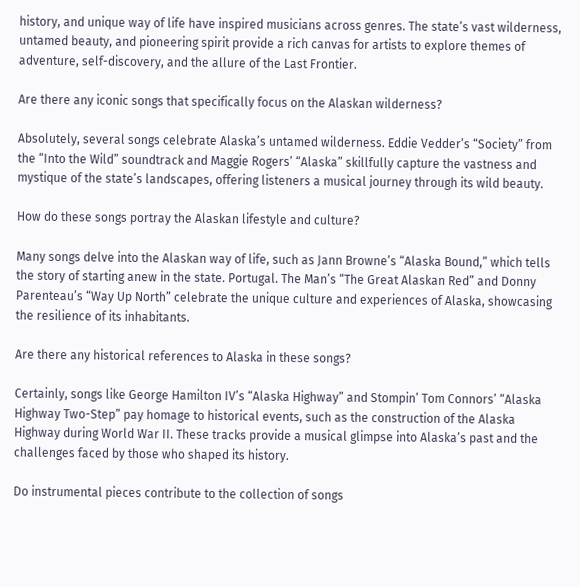history, and unique way of life have inspired musicians across genres. The state’s vast wilderness, untamed beauty, and pioneering spirit provide a rich canvas for artists to explore themes of adventure, self-discovery, and the allure of the Last Frontier.

Are there any iconic songs that specifically focus on the Alaskan wilderness?

Absolutely, several songs celebrate Alaska’s untamed wilderness. Eddie Vedder’s “Society” from the “Into the Wild” soundtrack and Maggie Rogers’ “Alaska” skillfully capture the vastness and mystique of the state’s landscapes, offering listeners a musical journey through its wild beauty.

How do these songs portray the Alaskan lifestyle and culture?

Many songs delve into the Alaskan way of life, such as Jann Browne’s “Alaska Bound,” which tells the story of starting anew in the state. Portugal. The Man’s “The Great Alaskan Red” and Donny Parenteau’s “Way Up North” celebrate the unique culture and experiences of Alaska, showcasing the resilience of its inhabitants.

Are there any historical references to Alaska in these songs?

Certainly, songs like George Hamilton IV’s “Alaska Highway” and Stompin’ Tom Connors’ “Alaska Highway Two-Step” pay homage to historical events, such as the construction of the Alaska Highway during World War II. These tracks provide a musical glimpse into Alaska’s past and the challenges faced by those who shaped its history.

Do instrumental pieces contribute to the collection of songs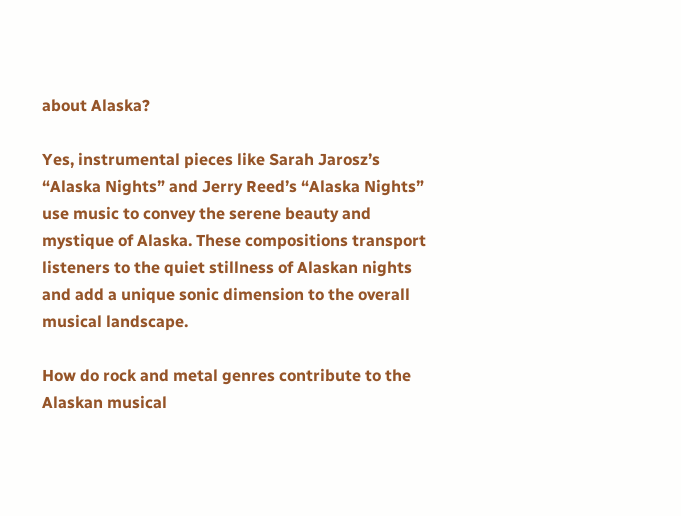about Alaska?

Yes, instrumental pieces like Sarah Jarosz’s “Alaska Nights” and Jerry Reed’s “Alaska Nights” use music to convey the serene beauty and mystique of Alaska. These compositions transport listeners to the quiet stillness of Alaskan nights and add a unique sonic dimension to the overall musical landscape.

How do rock and metal genres contribute to the Alaskan musical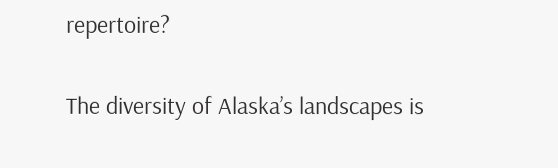repertoire?

The diversity of Alaska’s landscapes is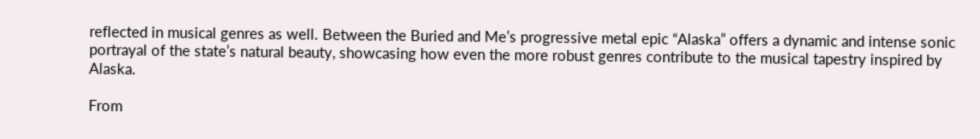reflected in musical genres as well. Between the Buried and Me’s progressive metal epic “Alaska” offers a dynamic and intense sonic portrayal of the state’s natural beauty, showcasing how even the more robust genres contribute to the musical tapestry inspired by Alaska.

From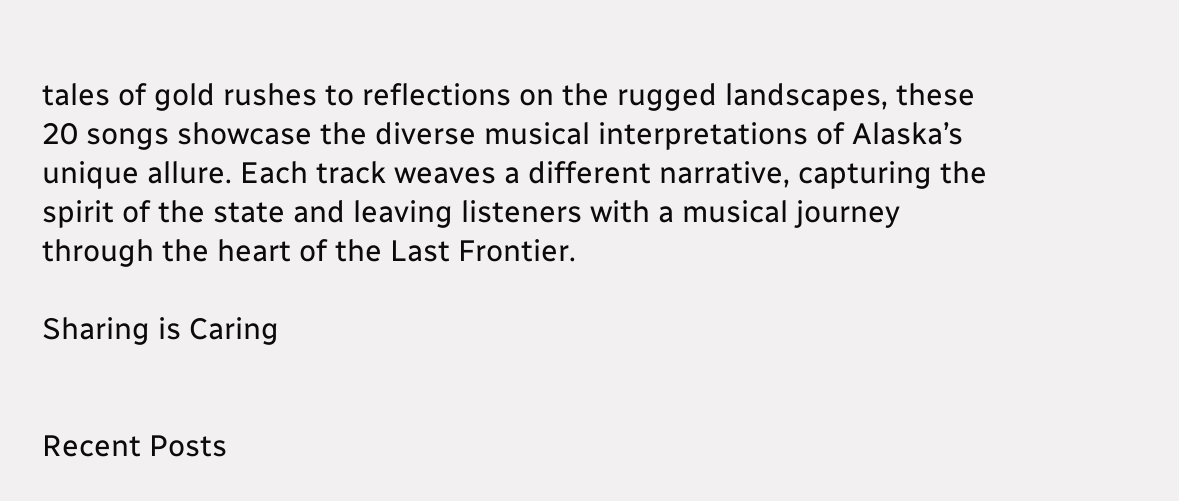tales of gold rushes to reflections on the rugged landscapes, these 20 songs showcase the diverse musical interpretations of Alaska’s unique allure. Each track weaves a different narrative, capturing the spirit of the state and leaving listeners with a musical journey through the heart of the Last Frontier.

Sharing is Caring


Recent Posts